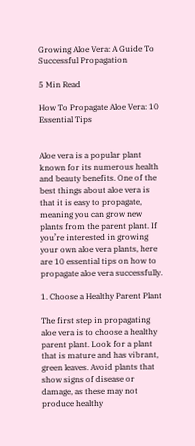Growing Aloe Vera: A Guide To Successful Propagation

5 Min Read

How To Propagate Aloe Vera: 10 Essential Tips


Aloe vera is a popular plant known for its numerous health and beauty benefits. One of the best things about aloe vera is that it is easy to propagate, meaning you can grow new plants from the parent plant. If you’re interested in growing your own aloe vera plants, here are 10 essential tips on how to propagate aloe vera successfully.

1. Choose a Healthy Parent Plant

The first step in propagating aloe vera is to choose a healthy parent plant. Look for a plant that is mature and has vibrant, green leaves. Avoid plants that show signs of disease or damage, as these may not produce healthy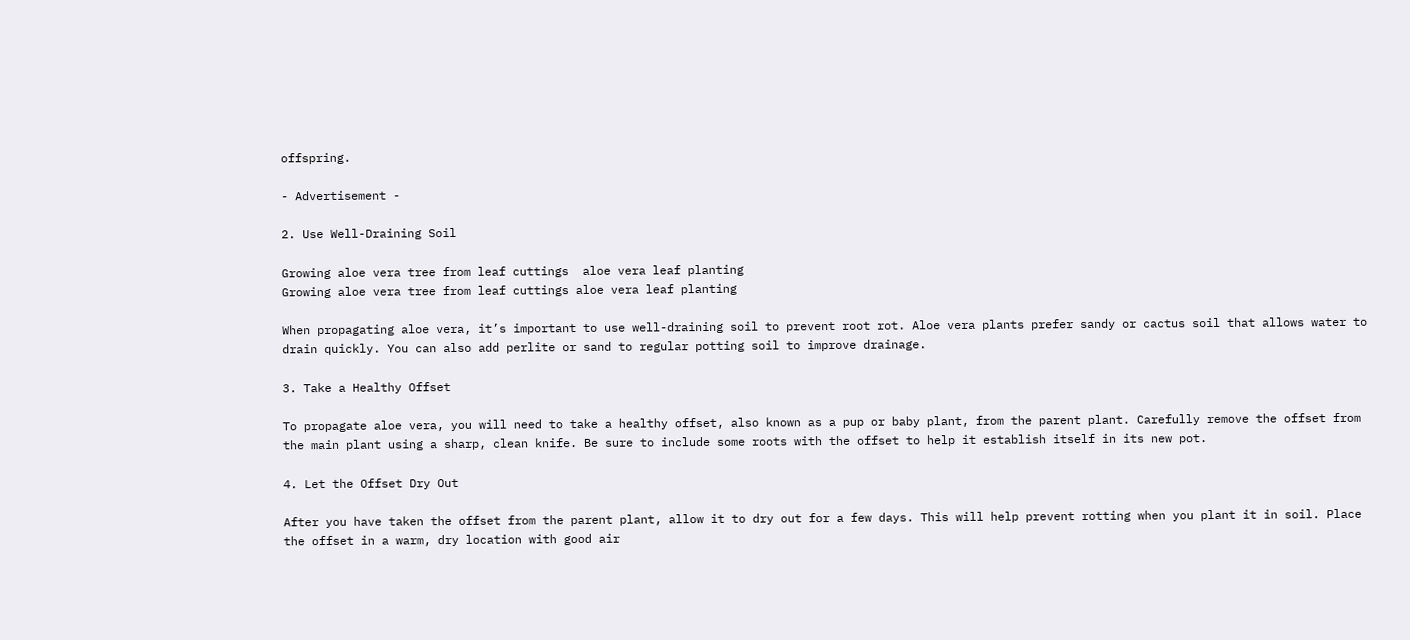offspring.

- Advertisement -

2. Use Well-Draining Soil

Growing aloe vera tree from leaf cuttings  aloe vera leaf planting
Growing aloe vera tree from leaf cuttings aloe vera leaf planting

When propagating aloe vera, it’s important to use well-draining soil to prevent root rot. Aloe vera plants prefer sandy or cactus soil that allows water to drain quickly. You can also add perlite or sand to regular potting soil to improve drainage.

3. Take a Healthy Offset

To propagate aloe vera, you will need to take a healthy offset, also known as a pup or baby plant, from the parent plant. Carefully remove the offset from the main plant using a sharp, clean knife. Be sure to include some roots with the offset to help it establish itself in its new pot.

4. Let the Offset Dry Out

After you have taken the offset from the parent plant, allow it to dry out for a few days. This will help prevent rotting when you plant it in soil. Place the offset in a warm, dry location with good air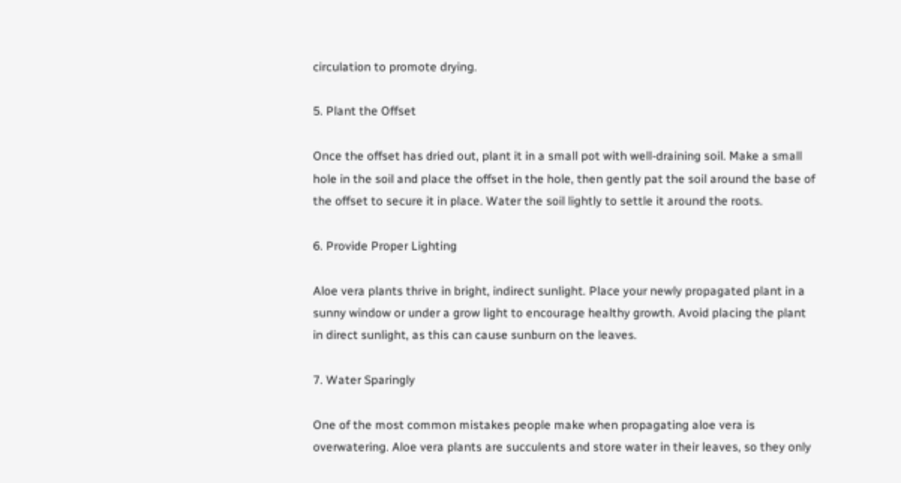circulation to promote drying.

5. Plant the Offset

Once the offset has dried out, plant it in a small pot with well-draining soil. Make a small hole in the soil and place the offset in the hole, then gently pat the soil around the base of the offset to secure it in place. Water the soil lightly to settle it around the roots.

6. Provide Proper Lighting

Aloe vera plants thrive in bright, indirect sunlight. Place your newly propagated plant in a sunny window or under a grow light to encourage healthy growth. Avoid placing the plant in direct sunlight, as this can cause sunburn on the leaves.

7. Water Sparingly

One of the most common mistakes people make when propagating aloe vera is overwatering. Aloe vera plants are succulents and store water in their leaves, so they only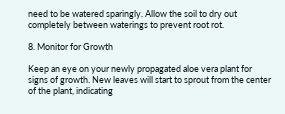need to be watered sparingly. Allow the soil to dry out completely between waterings to prevent root rot.

8. Monitor for Growth

Keep an eye on your newly propagated aloe vera plant for signs of growth. New leaves will start to sprout from the center of the plant, indicating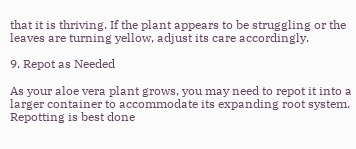that it is thriving. If the plant appears to be struggling or the leaves are turning yellow, adjust its care accordingly.

9. Repot as Needed

As your aloe vera plant grows, you may need to repot it into a larger container to accommodate its expanding root system. Repotting is best done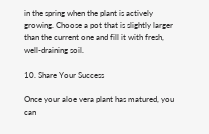in the spring when the plant is actively growing. Choose a pot that is slightly larger than the current one and fill it with fresh, well-draining soil.

10. Share Your Success

Once your aloe vera plant has matured, you can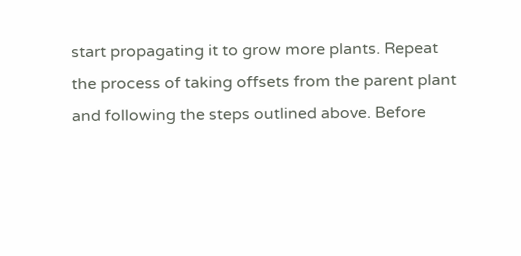start propagating it to grow more plants. Repeat the process of taking offsets from the parent plant and following the steps outlined above. Before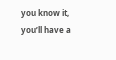you know it, you’ll have a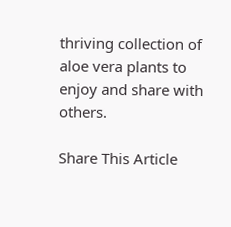thriving collection of aloe vera plants to enjoy and share with others.

Share This Article